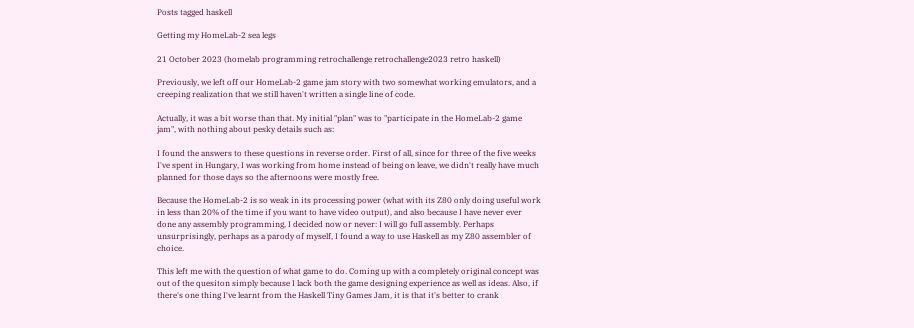Posts tagged haskell

Getting my HomeLab-2 sea legs

21 October 2023 (homelab programming retrochallenge retrochallenge2023 retro haskell)

Previously, we left off our HomeLab-2 game jam story with two somewhat working emulators, and a creeping realization that we still haven't written a single line of code.

Actually, it was a bit worse than that. My initial "plan" was to "participate in the HomeLab-2 game jam", with nothing about pesky details such as:

I found the answers to these questions in reverse order. First of all, since for three of the five weeks I've spent in Hungary, I was working from home instead of being on leave, we didn't really have much planned for those days so the afternoons were mostly free.

Because the HomeLab-2 is so weak in its processing power (what with its Z80 only doing useful work in less than 20% of the time if you want to have video output), and also because I have never ever done any assembly programming, I decided now or never: I will go full assembly. Perhaps unsurprisingly, perhaps as a parody of myself, I found a way to use Haskell as my Z80 assembler of choice.

This left me with the question of what game to do. Coming up with a completely original concept was out of the quesiton simply because I lack both the game designing experience as well as ideas. Also, if there's one thing I've learnt from the Haskell Tiny Games Jam, it is that it's better to crank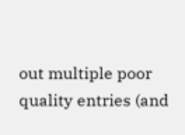out multiple poor quality entries (and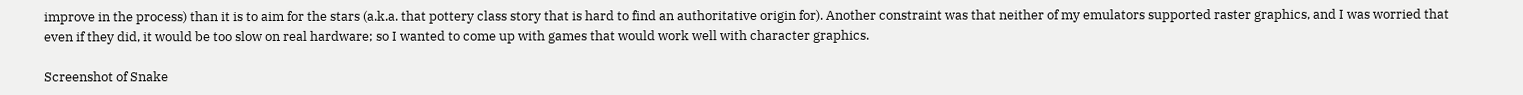improve in the process) than it is to aim for the stars (a.k.a. that pottery class story that is hard to find an authoritative origin for). Another constraint was that neither of my emulators supported raster graphics, and I was worried that even if they did, it would be too slow on real hardware; so I wanted to come up with games that would work well with character graphics.

Screenshot of Snake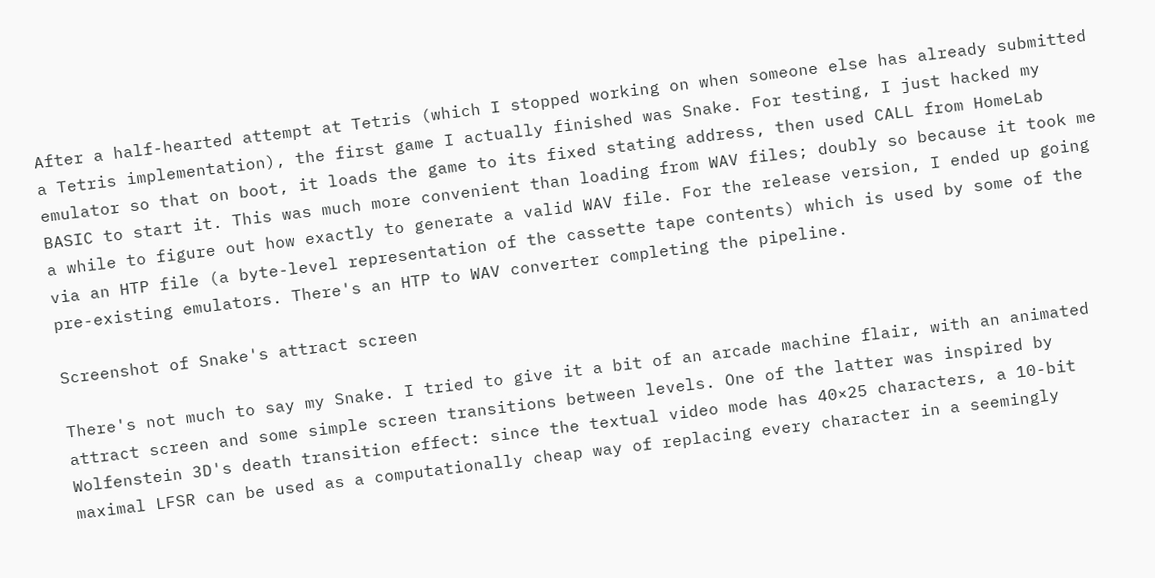After a half-hearted attempt at Tetris (which I stopped working on when someone else has already submitted a Tetris implementation), the first game I actually finished was Snake. For testing, I just hacked my emulator so that on boot, it loads the game to its fixed stating address, then used CALL from HomeLab BASIC to start it. This was much more convenient than loading from WAV files; doubly so because it took me a while to figure out how exactly to generate a valid WAV file. For the release version, I ended up going via an HTP file (a byte-level representation of the cassette tape contents) which is used by some of the pre-existing emulators. There's an HTP to WAV converter completing the pipeline.

Screenshot of Snake's attract screen

There's not much to say my Snake. I tried to give it a bit of an arcade machine flair, with an animated attract screen and some simple screen transitions between levels. One of the latter was inspired by Wolfenstein 3D's death transition effect: since the textual video mode has 40×25 characters, a 10-bit maximal LFSR can be used as a computationally cheap way of replacing every character in a seemingly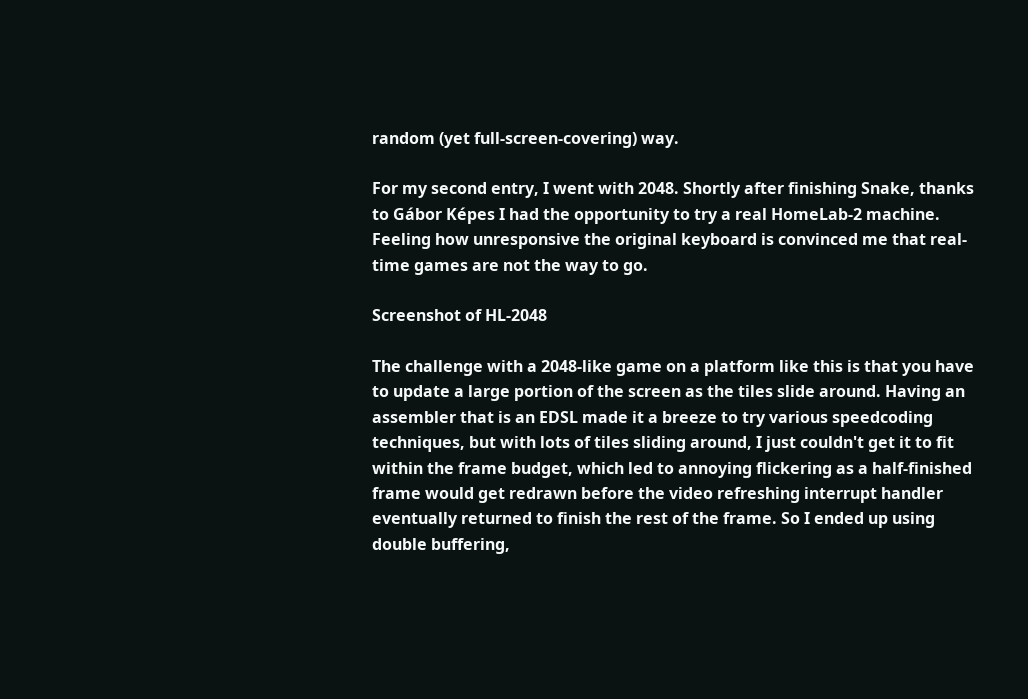random (yet full-screen-covering) way.

For my second entry, I went with 2048. Shortly after finishing Snake, thanks to Gábor Képes I had the opportunity to try a real HomeLab-2 machine. Feeling how unresponsive the original keyboard is convinced me that real-time games are not the way to go.

Screenshot of HL-2048

The challenge with a 2048-like game on a platform like this is that you have to update a large portion of the screen as the tiles slide around. Having an assembler that is an EDSL made it a breeze to try various speedcoding techniques, but with lots of tiles sliding around, I just couldn't get it to fit within the frame budget, which led to annoying flickering as a half-finished frame would get redrawn before the video refreshing interrupt handler eventually returned to finish the rest of the frame. So I ended up using double buffering,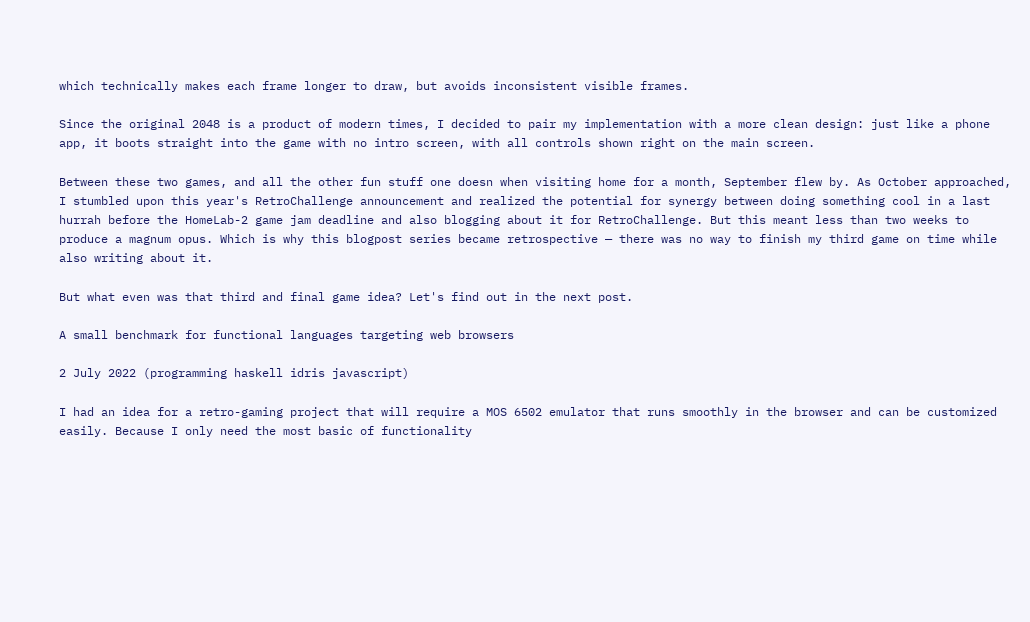which technically makes each frame longer to draw, but avoids inconsistent visible frames.

Since the original 2048 is a product of modern times, I decided to pair my implementation with a more clean design: just like a phone app, it boots straight into the game with no intro screen, with all controls shown right on the main screen.

Between these two games, and all the other fun stuff one doesn when visiting home for a month, September flew by. As October approached, I stumbled upon this year's RetroChallenge announcement and realized the potential for synergy between doing something cool in a last hurrah before the HomeLab-2 game jam deadline and also blogging about it for RetroChallenge. But this meant less than two weeks to produce a magnum opus. Which is why this blogpost series became retrospective — there was no way to finish my third game on time while also writing about it.

But what even was that third and final game idea? Let's find out in the next post.

A small benchmark for functional languages targeting web browsers

2 July 2022 (programming haskell idris javascript)

I had an idea for a retro-gaming project that will require a MOS 6502 emulator that runs smoothly in the browser and can be customized easily. Because I only need the most basic of functionality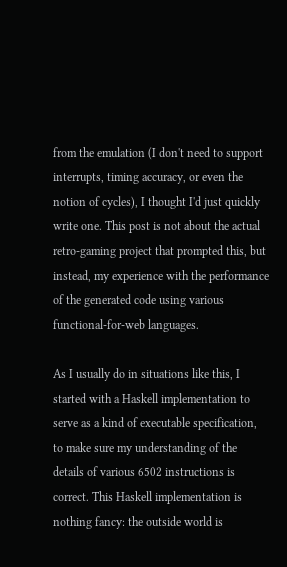from the emulation (I don't need to support interrupts, timing accuracy, or even the notion of cycles), I thought I'd just quickly write one. This post is not about the actual retro-gaming project that prompted this, but instead, my experience with the performance of the generated code using various functional-for-web languages.

As I usually do in situations like this, I started with a Haskell implementation to serve as a kind of executable specification, to make sure my understanding of the details of various 6502 instructions is correct. This Haskell implementation is nothing fancy: the outside world is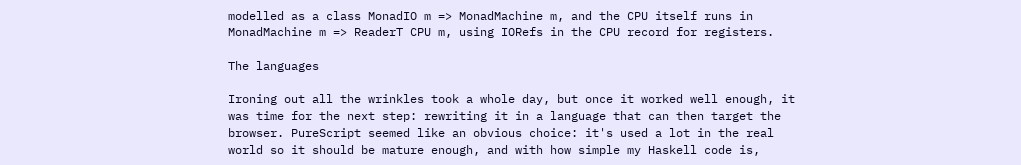modelled as a class MonadIO m => MonadMachine m, and the CPU itself runs in MonadMachine m => ReaderT CPU m, using IORefs in the CPU record for registers.

The languages

Ironing out all the wrinkles took a whole day, but once it worked well enough, it was time for the next step: rewriting it in a language that can then target the browser. PureScript seemed like an obvious choice: it's used a lot in the real world so it should be mature enough, and with how simple my Haskell code is,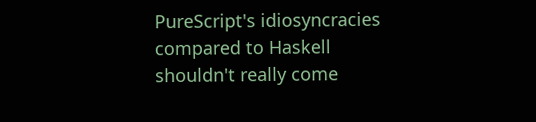PureScript's idiosyncracies compared to Haskell shouldn't really come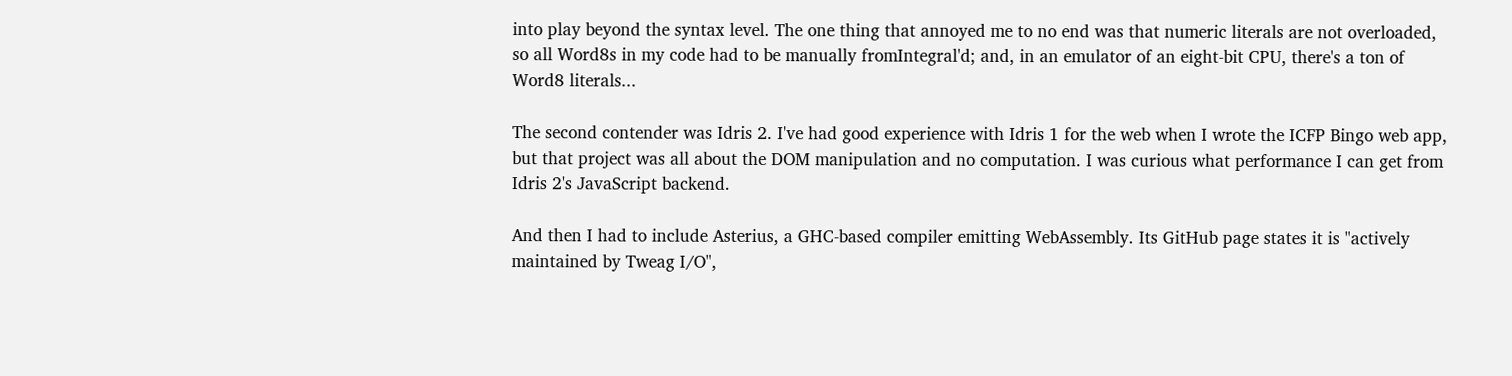into play beyond the syntax level. The one thing that annoyed me to no end was that numeric literals are not overloaded, so all Word8s in my code had to be manually fromIntegral'd; and, in an emulator of an eight-bit CPU, there's a ton of Word8 literals...

The second contender was Idris 2. I've had good experience with Idris 1 for the web when I wrote the ICFP Bingo web app, but that project was all about the DOM manipulation and no computation. I was curious what performance I can get from Idris 2's JavaScript backend.

And then I had to include Asterius, a GHC-based compiler emitting WebAssembly. Its GitHub page states it is "actively maintained by Tweag I/O",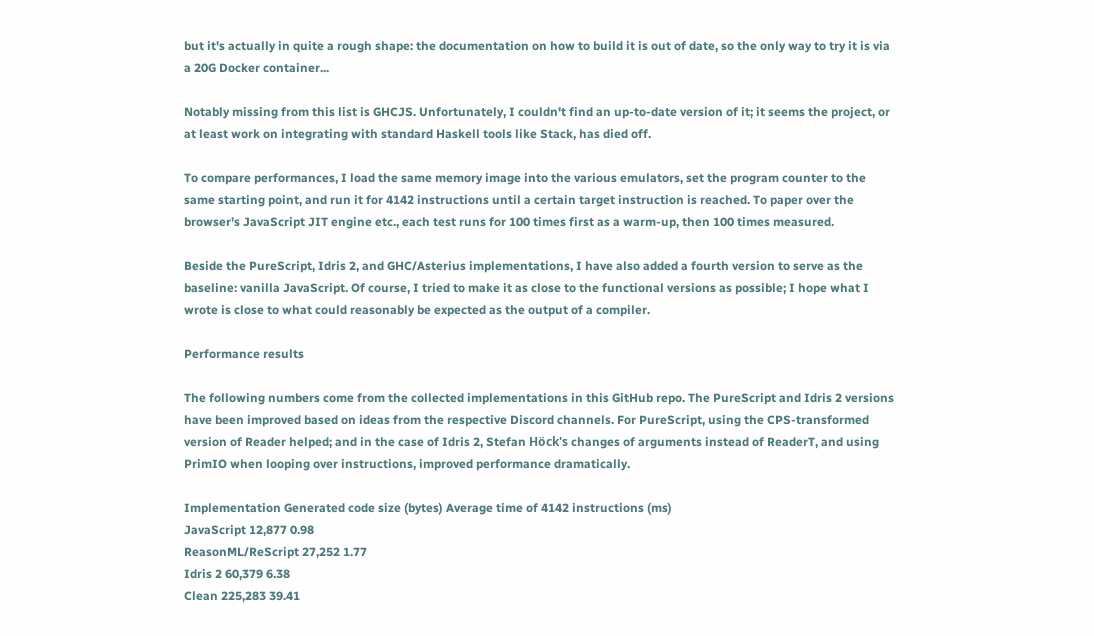but it's actually in quite a rough shape: the documentation on how to build it is out of date, so the only way to try it is via a 20G Docker container...

Notably missing from this list is GHCJS. Unfortunately, I couldn't find an up-to-date version of it; it seems the project, or at least work on integrating with standard Haskell tools like Stack, has died off.

To compare performances, I load the same memory image into the various emulators, set the program counter to the same starting point, and run it for 4142 instructions until a certain target instruction is reached. To paper over the browser's JavaScript JIT engine etc., each test runs for 100 times first as a warm-up, then 100 times measured.

Beside the PureScript, Idris 2, and GHC/Asterius implementations, I have also added a fourth version to serve as the baseline: vanilla JavaScript. Of course, I tried to make it as close to the functional versions as possible; I hope what I wrote is close to what could reasonably be expected as the output of a compiler.

Performance results

The following numbers come from the collected implementations in this GitHub repo. The PureScript and Idris 2 versions have been improved based on ideas from the respective Discord channels. For PureScript, using the CPS-transformed version of Reader helped; and in the case of Idris 2, Stefan Höck's changes of arguments instead of ReaderT, and using PrimIO when looping over instructions, improved performance dramatically.

Implementation Generated code size (bytes) Average time of 4142 instructions (ms)
JavaScript 12,877 0.98
ReasonML/ReScript 27,252 1.77
Idris 2 60,379 6.38
Clean 225,283 39.41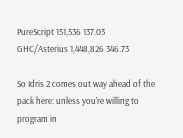PureScript 151,536 137.03
GHC/Asterius 1,448,826 346.73

So Idris 2 comes out way ahead of the pack here: unless you're willing to program in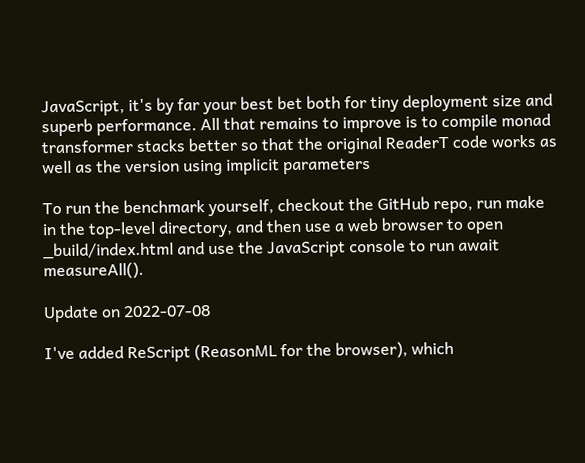JavaScript, it's by far your best bet both for tiny deployment size and superb performance. All that remains to improve is to compile monad transformer stacks better so that the original ReaderT code works as well as the version using implicit parameters

To run the benchmark yourself, checkout the GitHub repo, run make in the top-level directory, and then use a web browser to open _build/index.html and use the JavaScript console to run await measureAll().

Update on 2022-07-08

I've added ReScript (ReasonML for the browser), which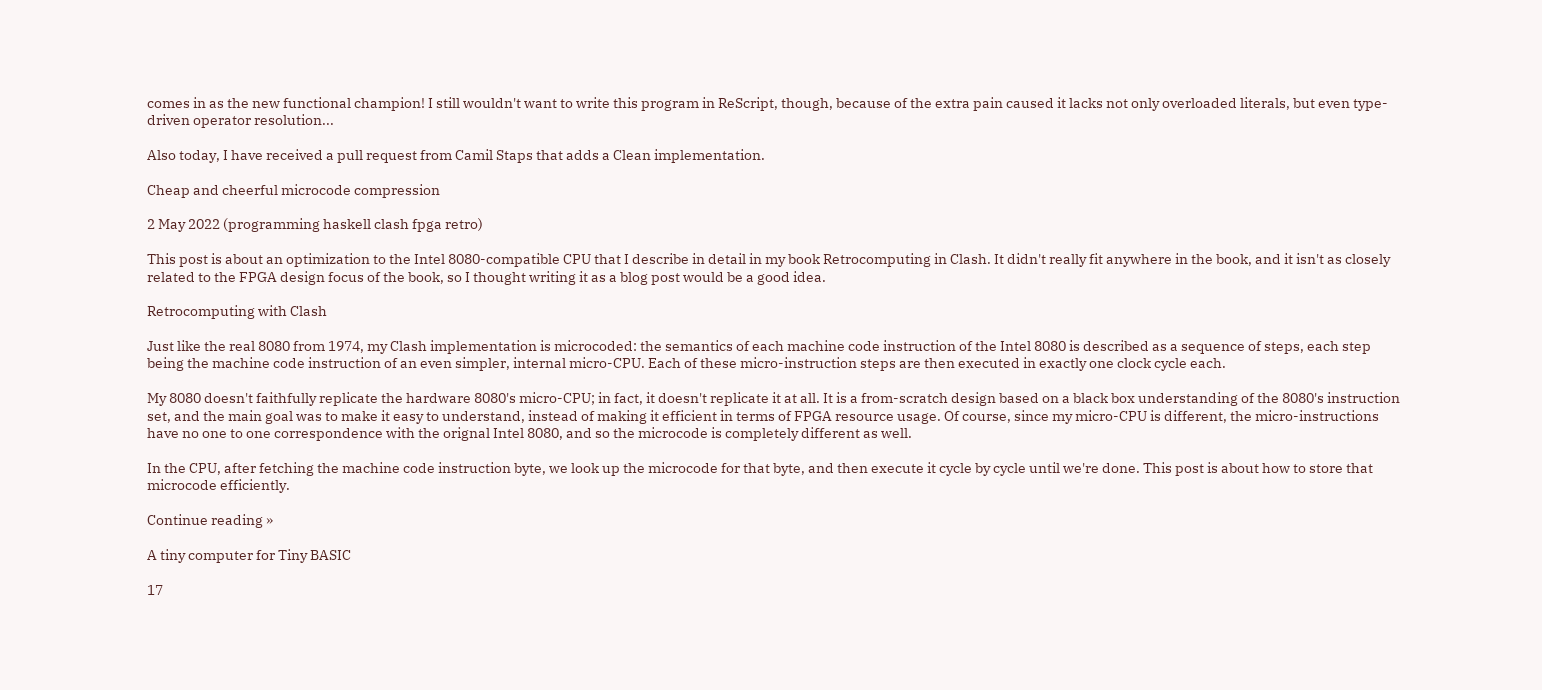comes in as the new functional champion! I still wouldn't want to write this program in ReScript, though, because of the extra pain caused it lacks not only overloaded literals, but even type-driven operator resolution...

Also today, I have received a pull request from Camil Staps that adds a Clean implementation.

Cheap and cheerful microcode compression

2 May 2022 (programming haskell clash fpga retro)

This post is about an optimization to the Intel 8080-compatible CPU that I describe in detail in my book Retrocomputing in Clash. It didn't really fit anywhere in the book, and it isn't as closely related to the FPGA design focus of the book, so I thought writing it as a blog post would be a good idea.

Retrocomputing with Clash

Just like the real 8080 from 1974, my Clash implementation is microcoded: the semantics of each machine code instruction of the Intel 8080 is described as a sequence of steps, each step being the machine code instruction of an even simpler, internal micro-CPU. Each of these micro-instruction steps are then executed in exactly one clock cycle each.

My 8080 doesn't faithfully replicate the hardware 8080's micro-CPU; in fact, it doesn't replicate it at all. It is a from-scratch design based on a black box understanding of the 8080's instruction set, and the main goal was to make it easy to understand, instead of making it efficient in terms of FPGA resource usage. Of course, since my micro-CPU is different, the micro-instructions have no one to one correspondence with the orignal Intel 8080, and so the microcode is completely different as well.

In the CPU, after fetching the machine code instruction byte, we look up the microcode for that byte, and then execute it cycle by cycle until we're done. This post is about how to store that microcode efficiently.

Continue reading »

A tiny computer for Tiny BASIC

17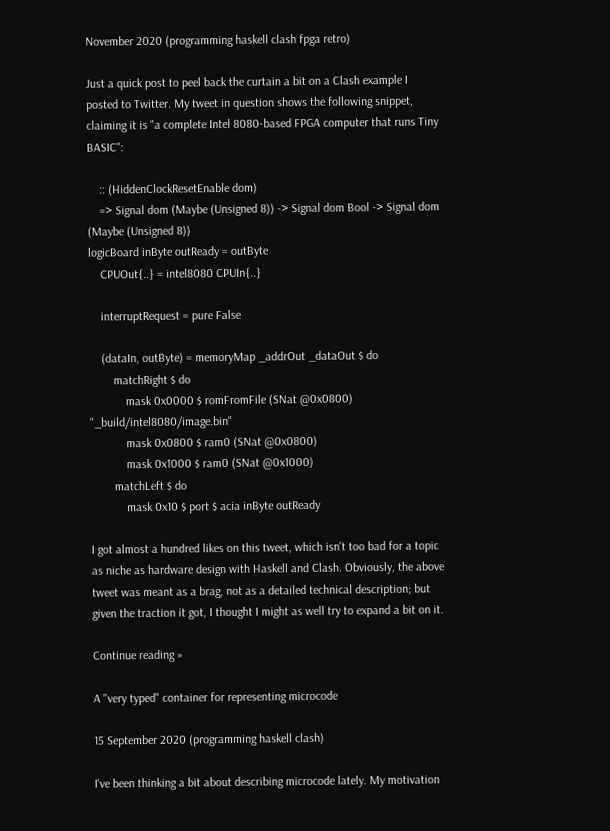November 2020 (programming haskell clash fpga retro)

Just a quick post to peel back the curtain a bit on a Clash example I posted to Twitter. My tweet in question shows the following snippet, claiming it is "a complete Intel 8080-based FPGA computer that runs Tiny BASIC":

    :: (HiddenClockResetEnable dom)
    => Signal dom (Maybe (Unsigned 8)) -> Signal dom Bool -> Signal dom (Maybe (Unsigned 8))
logicBoard inByte outReady = outByte
    CPUOut{..} = intel8080 CPUIn{..}

    interruptRequest = pure False

    (dataIn, outByte) = memoryMap _addrOut _dataOut $ do
        matchRight $ do
            mask 0x0000 $ romFromFile (SNat @0x0800) "_build/intel8080/image.bin"
            mask 0x0800 $ ram0 (SNat @0x0800)
            mask 0x1000 $ ram0 (SNat @0x1000)
        matchLeft $ do
            mask 0x10 $ port $ acia inByte outReady

I got almost a hundred likes on this tweet, which isn't too bad for a topic as niche as hardware design with Haskell and Clash. Obviously, the above tweet was meant as a brag, not as a detailed technical description; but given the traction it got, I thought I might as well try to expand a bit on it.

Continue reading »

A "very typed" container for representing microcode

15 September 2020 (programming haskell clash)

I've been thinking a bit about describing microcode lately. My motivation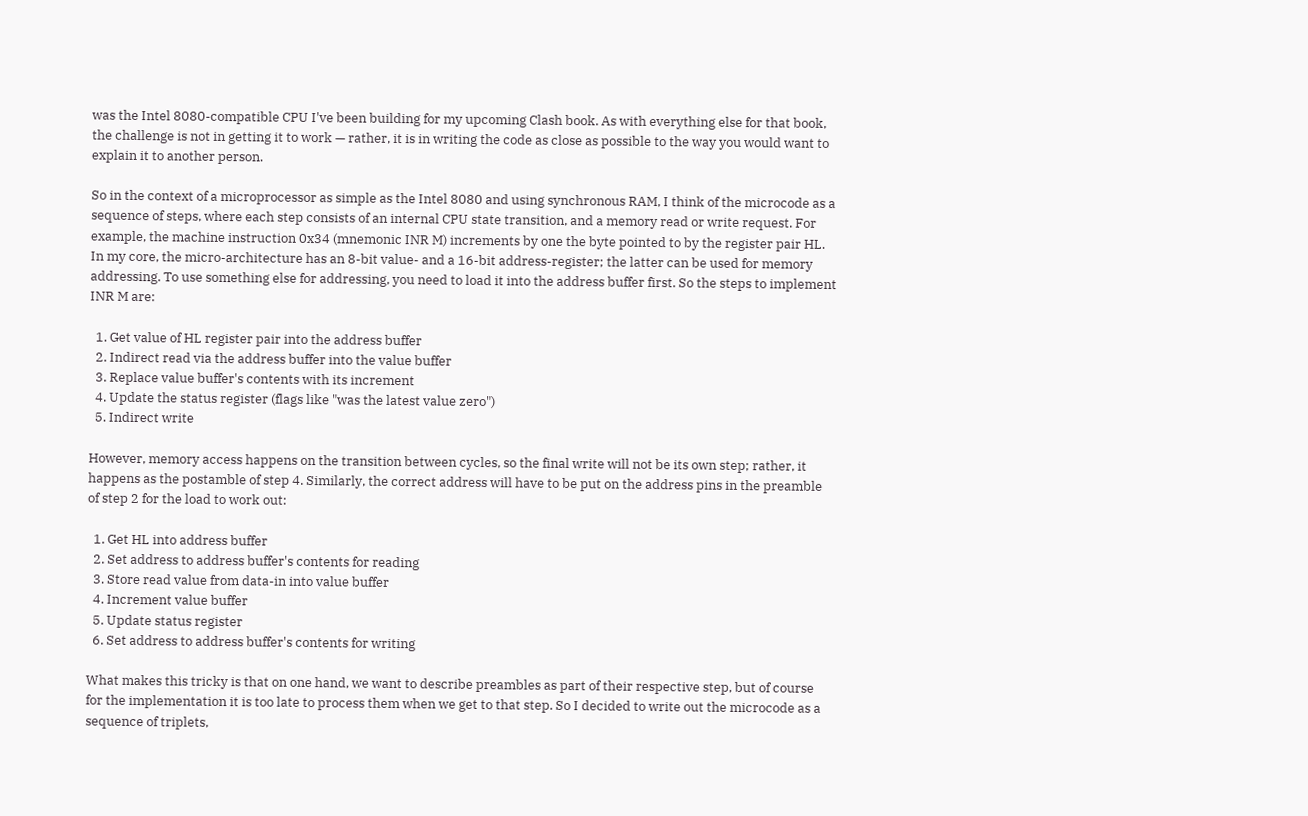was the Intel 8080-compatible CPU I've been building for my upcoming Clash book. As with everything else for that book, the challenge is not in getting it to work — rather, it is in writing the code as close as possible to the way you would want to explain it to another person.

So in the context of a microprocessor as simple as the Intel 8080 and using synchronous RAM, I think of the microcode as a sequence of steps, where each step consists of an internal CPU state transition, and a memory read or write request. For example, the machine instruction 0x34 (mnemonic INR M) increments by one the byte pointed to by the register pair HL. In my core, the micro-architecture has an 8-bit value- and a 16-bit address-register; the latter can be used for memory addressing. To use something else for addressing, you need to load it into the address buffer first. So the steps to implement INR M are:

  1. Get value of HL register pair into the address buffer
  2. Indirect read via the address buffer into the value buffer
  3. Replace value buffer's contents with its increment
  4. Update the status register (flags like "was the latest value zero")
  5. Indirect write

However, memory access happens on the transition between cycles, so the final write will not be its own step; rather, it happens as the postamble of step 4. Similarly, the correct address will have to be put on the address pins in the preamble of step 2 for the load to work out:

  1. Get HL into address buffer
  2. Set address to address buffer's contents for reading
  3. Store read value from data-in into value buffer
  4. Increment value buffer
  5. Update status register
  6. Set address to address buffer's contents for writing

What makes this tricky is that on one hand, we want to describe preambles as part of their respective step, but of course for the implementation it is too late to process them when we get to that step. So I decided to write out the microcode as a sequence of triplets,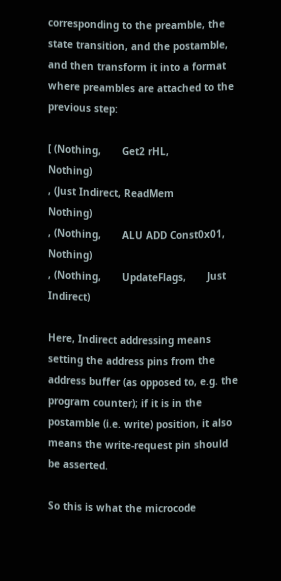corresponding to the preamble, the state transition, and the postamble, and then transform it into a format where preambles are attached to the previous step:

[ (Nothing,       Get2 rHL,          Nothing)
, (Just Indirect, ReadMem            Nothing)
, (Nothing,       ALU ADD Const0x01, Nothing)
, (Nothing,       UpdateFlags,       Just Indirect)

Here, Indirect addressing means setting the address pins from the address buffer (as opposed to, e.g. the program counter); if it is in the postamble (i.e. write) position, it also means the write-request pin should be asserted.

So this is what the microcode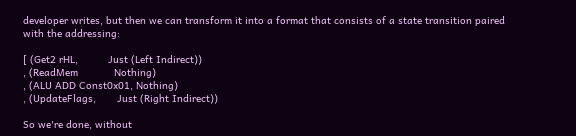developer writes, but then we can transform it into a format that consists of a state transition paired with the addressing:

[ (Get2 rHL,          Just (Left Indirect))
, (ReadMem            Nothing)
, (ALU ADD Const0x01, Nothing)
, (UpdateFlags,       Just (Right Indirect))

So we're done, without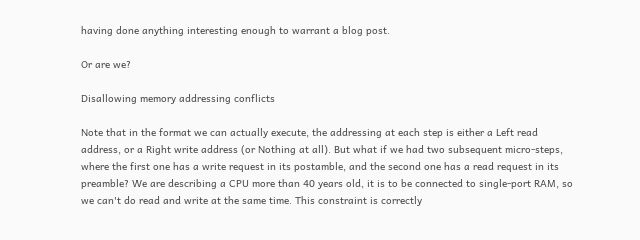having done anything interesting enough to warrant a blog post.

Or are we?

Disallowing memory addressing conflicts

Note that in the format we can actually execute, the addressing at each step is either a Left read address, or a Right write address (or Nothing at all). But what if we had two subsequent micro-steps, where the first one has a write request in its postamble, and the second one has a read request in its preamble? We are describing a CPU more than 40 years old, it is to be connected to single-port RAM, so we can't do read and write at the same time. This constraint is correctly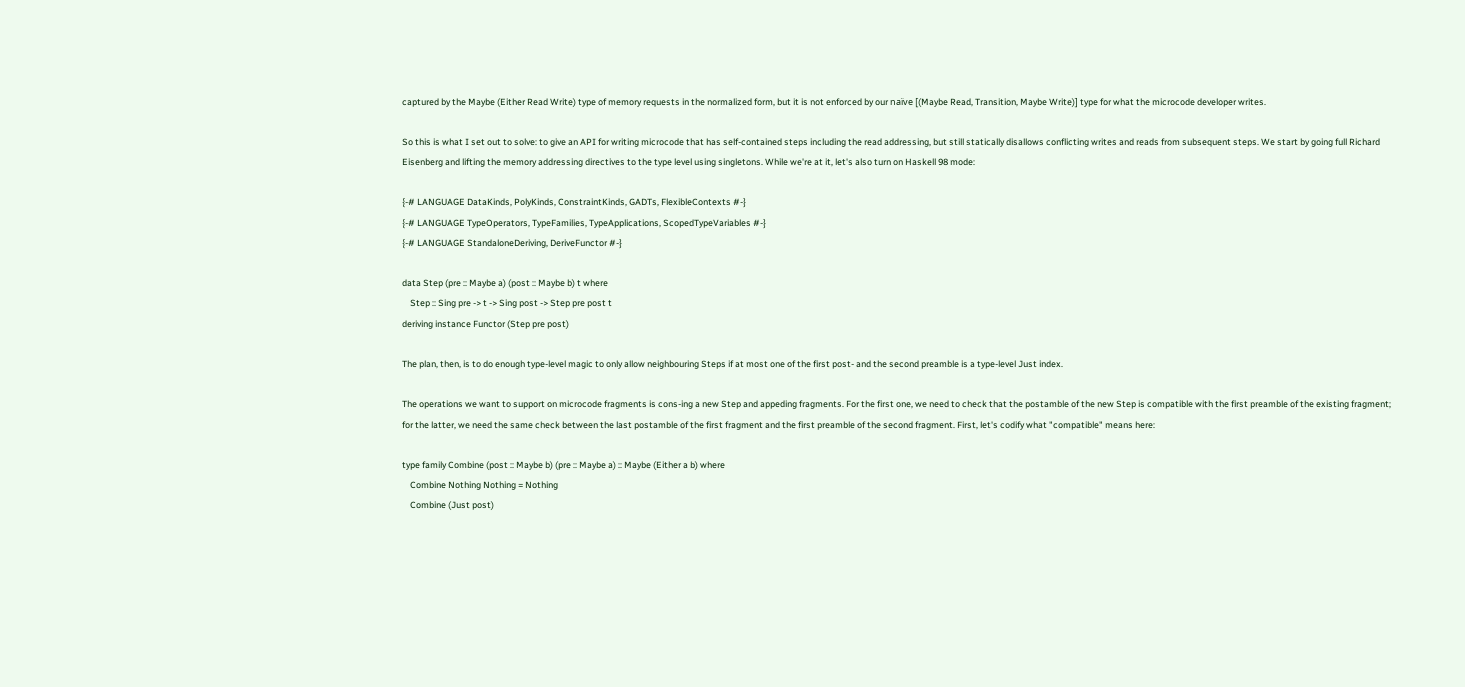captured by the Maybe (Either Read Write) type of memory requests in the normalized form, but it is not enforced by our naïve [(Maybe Read, Transition, Maybe Write)] type for what the microcode developer writes.

So this is what I set out to solve: to give an API for writing microcode that has self-contained steps including the read addressing, but still statically disallows conflicting writes and reads from subsequent steps. We start by going full Richard Eisenberg and lifting the memory addressing directives to the type level using singletons. While we're at it, let's also turn on Haskell 98 mode:

{-# LANGUAGE DataKinds, PolyKinds, ConstraintKinds, GADTs, FlexibleContexts #-}
{-# LANGUAGE TypeOperators, TypeFamilies, TypeApplications, ScopedTypeVariables #-}
{-# LANGUAGE StandaloneDeriving, DeriveFunctor #-}

data Step (pre :: Maybe a) (post :: Maybe b) t where
    Step :: Sing pre -> t -> Sing post -> Step pre post t
deriving instance Functor (Step pre post)

The plan, then, is to do enough type-level magic to only allow neighbouring Steps if at most one of the first post- and the second preamble is a type-level Just index.

The operations we want to support on microcode fragments is cons-ing a new Step and appeding fragments. For the first one, we need to check that the postamble of the new Step is compatible with the first preamble of the existing fragment; for the latter, we need the same check between the last postamble of the first fragment and the first preamble of the second fragment. First, let's codify what "compatible" means here:

type family Combine (post :: Maybe b) (pre :: Maybe a) :: Maybe (Either a b) where
    Combine Nothing Nothing = Nothing
    Combine (Just post)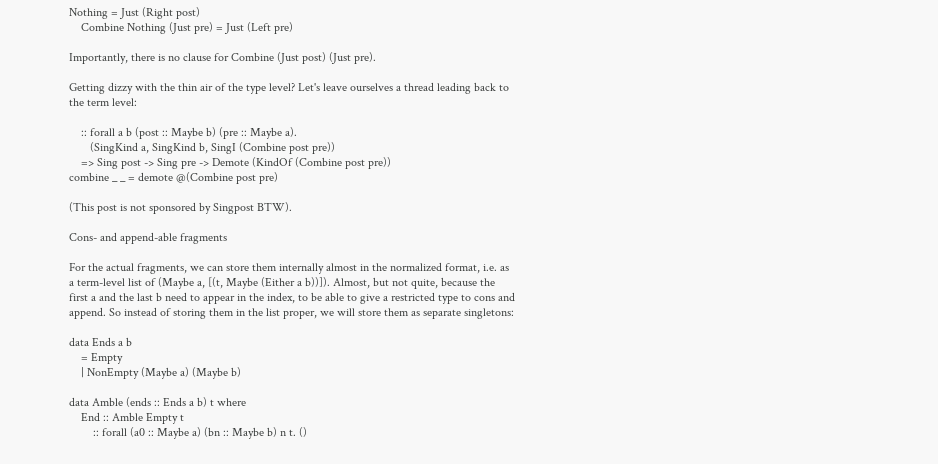Nothing = Just (Right post)
    Combine Nothing (Just pre) = Just (Left pre)

Importantly, there is no clause for Combine (Just post) (Just pre).

Getting dizzy with the thin air of the type level? Let's leave ourselves a thread leading back to the term level:

    :: forall a b (post :: Maybe b) (pre :: Maybe a).
       (SingKind a, SingKind b, SingI (Combine post pre))
    => Sing post -> Sing pre -> Demote (KindOf (Combine post pre))
combine _ _ = demote @(Combine post pre)

(This post is not sponsored by Singpost BTW).

Cons- and append-able fragments

For the actual fragments, we can store them internally almost in the normalized format, i.e. as a term-level list of (Maybe a, [(t, Maybe (Either a b))]). Almost, but not quite, because the first a and the last b need to appear in the index, to be able to give a restricted type to cons and append. So instead of storing them in the list proper, we will store them as separate singletons:

data Ends a b
    = Empty
    | NonEmpty (Maybe a) (Maybe b)

data Amble (ends :: Ends a b) t where
    End :: Amble Empty t
        :: forall (a0 :: Maybe a) (bn :: Maybe b) n t. ()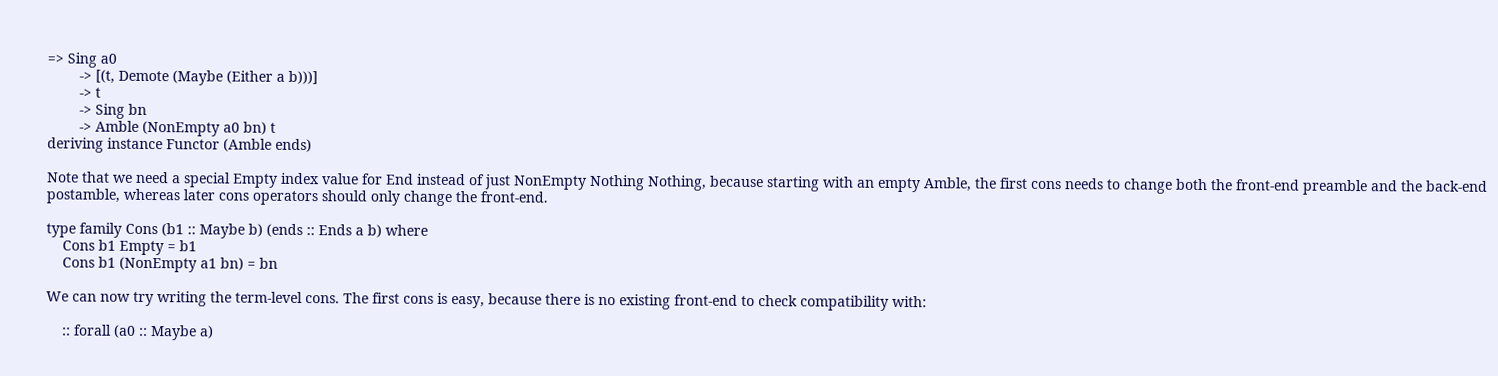=> Sing a0
        -> [(t, Demote (Maybe (Either a b)))]
        -> t
        -> Sing bn
        -> Amble (NonEmpty a0 bn) t
deriving instance Functor (Amble ends)

Note that we need a special Empty index value for End instead of just NonEmpty Nothing Nothing, because starting with an empty Amble, the first cons needs to change both the front-end preamble and the back-end postamble, whereas later cons operators should only change the front-end.

type family Cons (b1 :: Maybe b) (ends :: Ends a b) where
    Cons b1 Empty = b1
    Cons b1 (NonEmpty a1 bn) = bn

We can now try writing the term-level cons. The first cons is easy, because there is no existing front-end to check compatibility with:

    :: forall (a0 :: Maybe a)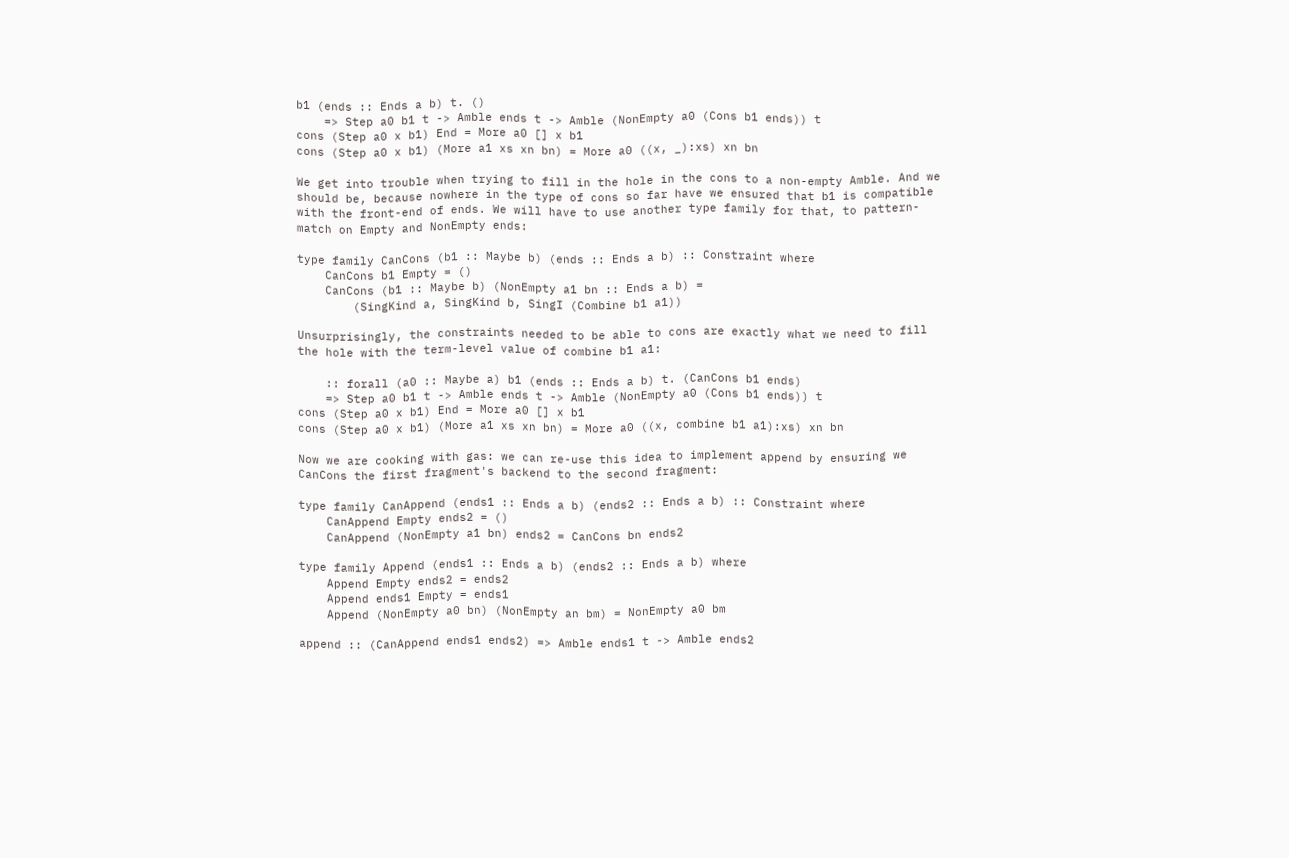b1 (ends :: Ends a b) t. ()
    => Step a0 b1 t -> Amble ends t -> Amble (NonEmpty a0 (Cons b1 ends)) t
cons (Step a0 x b1) End = More a0 [] x b1
cons (Step a0 x b1) (More a1 xs xn bn) = More a0 ((x, _):xs) xn bn

We get into trouble when trying to fill in the hole in the cons to a non-empty Amble. And we should be, because nowhere in the type of cons so far have we ensured that b1 is compatible with the front-end of ends. We will have to use another type family for that, to pattern-match on Empty and NonEmpty ends:

type family CanCons (b1 :: Maybe b) (ends :: Ends a b) :: Constraint where
    CanCons b1 Empty = ()
    CanCons (b1 :: Maybe b) (NonEmpty a1 bn :: Ends a b) =
        (SingKind a, SingKind b, SingI (Combine b1 a1))

Unsurprisingly, the constraints needed to be able to cons are exactly what we need to fill the hole with the term-level value of combine b1 a1:

    :: forall (a0 :: Maybe a) b1 (ends :: Ends a b) t. (CanCons b1 ends)
    => Step a0 b1 t -> Amble ends t -> Amble (NonEmpty a0 (Cons b1 ends)) t
cons (Step a0 x b1) End = More a0 [] x b1
cons (Step a0 x b1) (More a1 xs xn bn) = More a0 ((x, combine b1 a1):xs) xn bn

Now we are cooking with gas: we can re-use this idea to implement append by ensuring we CanCons the first fragment's backend to the second fragment:

type family CanAppend (ends1 :: Ends a b) (ends2 :: Ends a b) :: Constraint where
    CanAppend Empty ends2 = ()
    CanAppend (NonEmpty a1 bn) ends2 = CanCons bn ends2

type family Append (ends1 :: Ends a b) (ends2 :: Ends a b) where
    Append Empty ends2 = ends2
    Append ends1 Empty = ends1
    Append (NonEmpty a0 bn) (NonEmpty an bm) = NonEmpty a0 bm

append :: (CanAppend ends1 ends2) => Amble ends1 t -> Amble ends2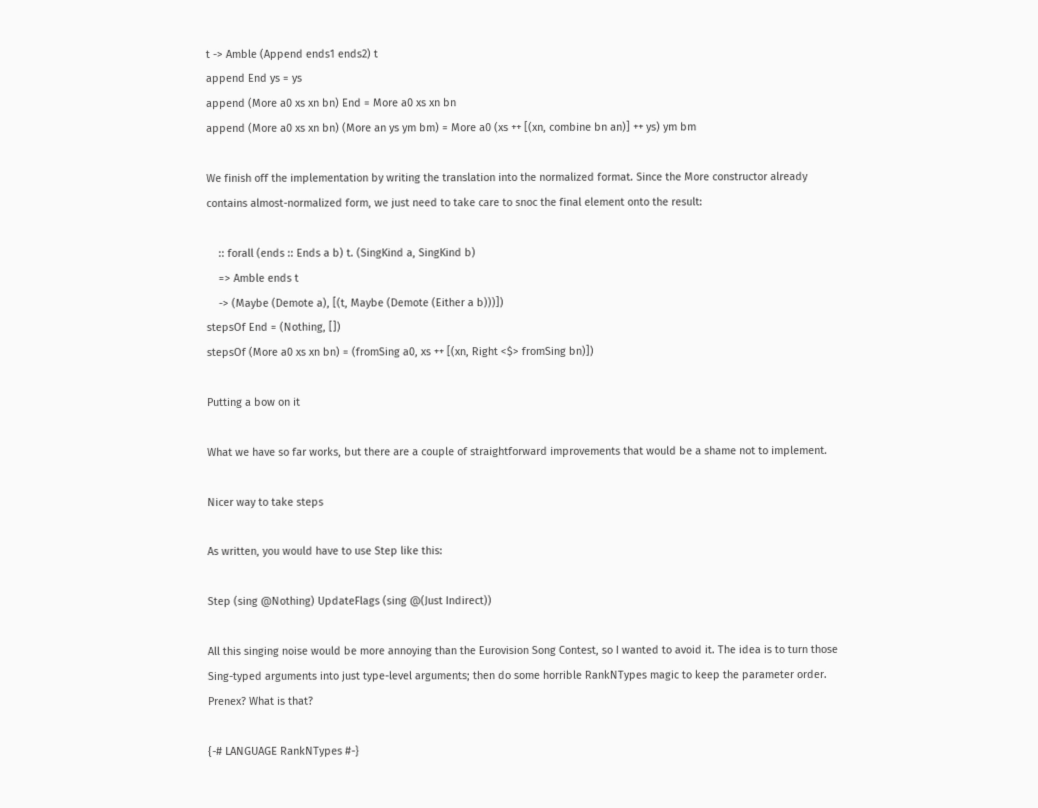t -> Amble (Append ends1 ends2) t
append End ys = ys
append (More a0 xs xn bn) End = More a0 xs xn bn
append (More a0 xs xn bn) (More an ys ym bm) = More a0 (xs ++ [(xn, combine bn an)] ++ ys) ym bm

We finish off the implementation by writing the translation into the normalized format. Since the More constructor already contains almost-normalized form, we just need to take care to snoc the final element onto the result:

    :: forall (ends :: Ends a b) t. (SingKind a, SingKind b)
    => Amble ends t
    -> (Maybe (Demote a), [(t, Maybe (Demote (Either a b)))])
stepsOf End = (Nothing, [])
stepsOf (More a0 xs xn bn) = (fromSing a0, xs ++ [(xn, Right <$> fromSing bn)])

Putting a bow on it

What we have so far works, but there are a couple of straightforward improvements that would be a shame not to implement.

Nicer way to take steps

As written, you would have to use Step like this:

Step (sing @Nothing) UpdateFlags (sing @(Just Indirect))

All this singing noise would be more annoying than the Eurovision Song Contest, so I wanted to avoid it. The idea is to turn those Sing-typed arguments into just type-level arguments; then do some horrible RankNTypes magic to keep the parameter order. Prenex? What is that?

{-# LANGUAGE RankNTypes #-}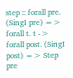step :: forall pre. (SingI pre) => forall t. t -> forall post. (SingI post) => Step pre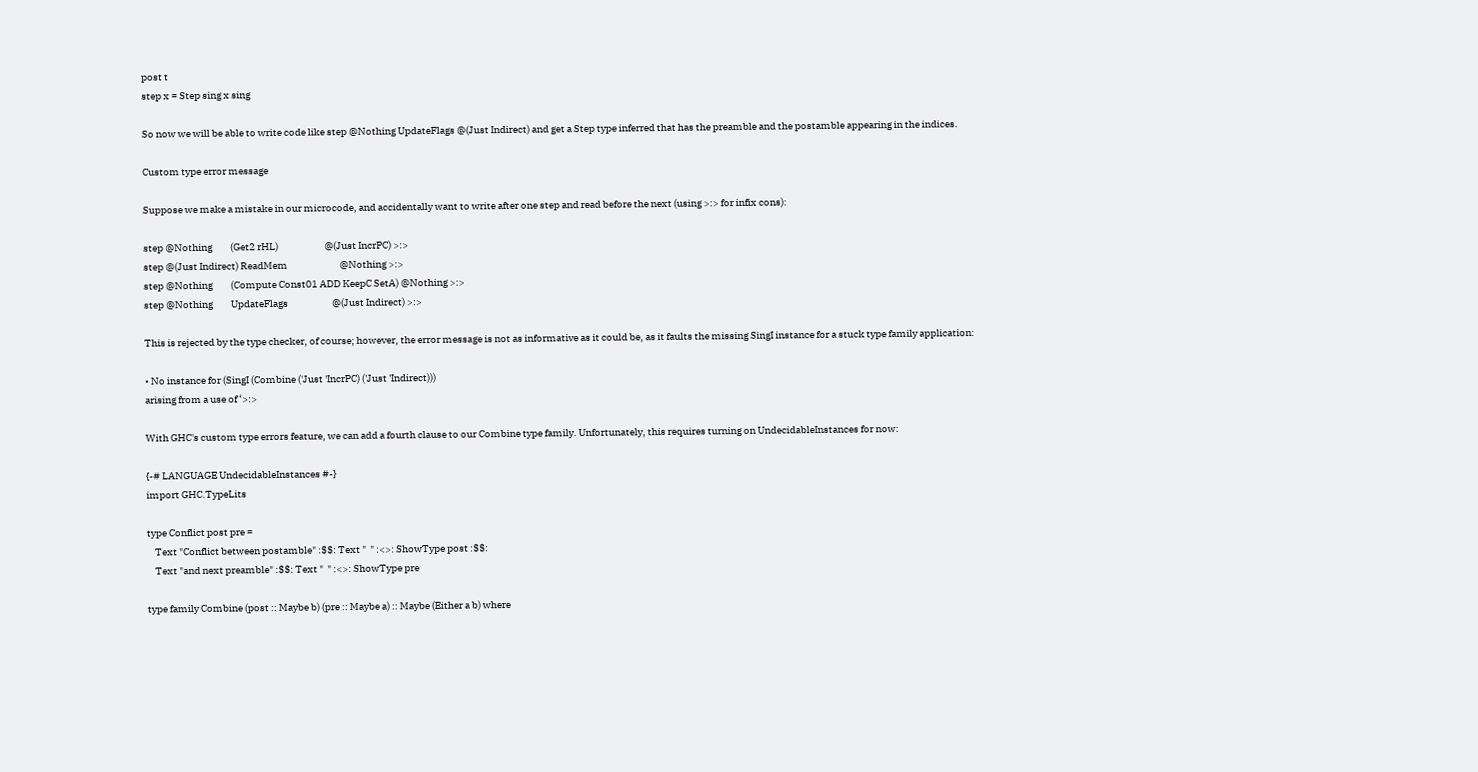post t
step x = Step sing x sing

So now we will be able to write code like step @Nothing UpdateFlags @(Just Indirect) and get a Step type inferred that has the preamble and the postamble appearing in the indices.

Custom type error message

Suppose we make a mistake in our microcode, and accidentally want to write after one step and read before the next (using >:> for infix cons):

step @Nothing         (Get2 rHL)                       @(Just IncrPC) >:>
step @(Just Indirect) ReadMem                          @Nothing >:>
step @Nothing         (Compute Const01 ADD KeepC SetA) @Nothing >:>
step @Nothing         UpdateFlags                      @(Just Indirect) >:>

This is rejected by the type checker, of course; however, the error message is not as informative as it could be, as it faults the missing SingI instance for a stuck type family application:

• No instance for (SingI (Combine ('Just 'IncrPC) ('Just 'Indirect)))
arising from a use of ‘>:>

With GHC's custom type errors feature, we can add a fourth clause to our Combine type family. Unfortunately, this requires turning on UndecidableInstances for now:

{-# LANGUAGE UndecidableInstances #-}
import GHC.TypeLits

type Conflict post pre =
    Text "Conflict between postamble" :$$: Text "  " :<>: ShowType post :$$:
    Text "and next preamble" :$$: Text "  " :<>: ShowType pre

type family Combine (post :: Maybe b) (pre :: Maybe a) :: Maybe (Either a b) where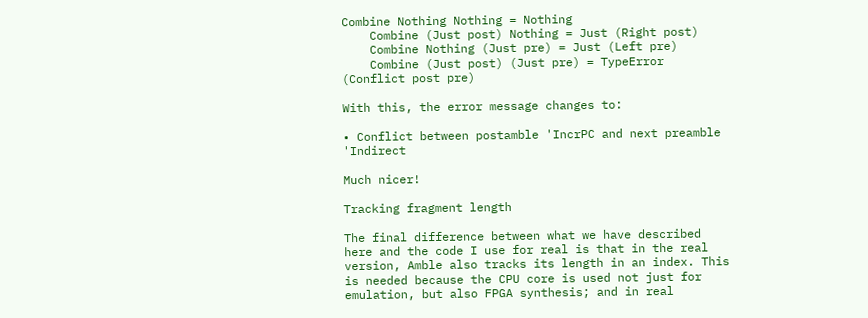Combine Nothing Nothing = Nothing
    Combine (Just post) Nothing = Just (Right post)
    Combine Nothing (Just pre) = Just (Left pre)
    Combine (Just post) (Just pre) = TypeError (Conflict post pre)

With this, the error message changes to:

• Conflict between postamble 'IncrPC and next preamble 'Indirect

Much nicer!

Tracking fragment length

The final difference between what we have described here and the code I use for real is that in the real version, Amble also tracks its length in an index. This is needed because the CPU core is used not just for emulation, but also FPGA synthesis; and in real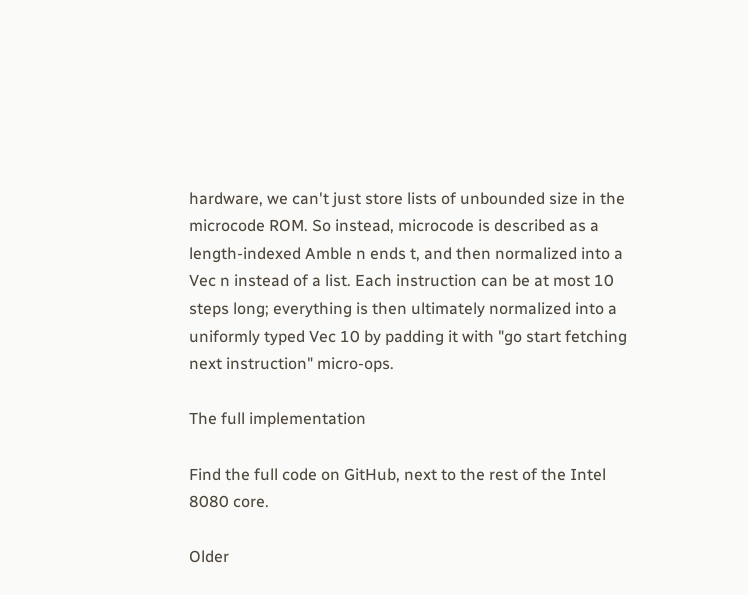hardware, we can't just store lists of unbounded size in the microcode ROM. So instead, microcode is described as a length-indexed Amble n ends t, and then normalized into a Vec n instead of a list. Each instruction can be at most 10 steps long; everything is then ultimately normalized into a uniformly typed Vec 10 by padding it with "go start fetching next instruction" micro-ops.

The full implementation

Find the full code on GitHub, next to the rest of the Intel 8080 core.

Older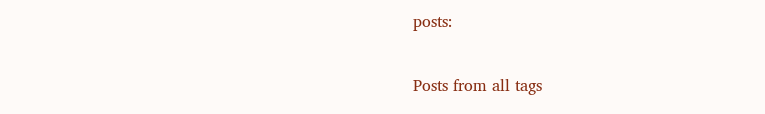posts:

Posts from all tags